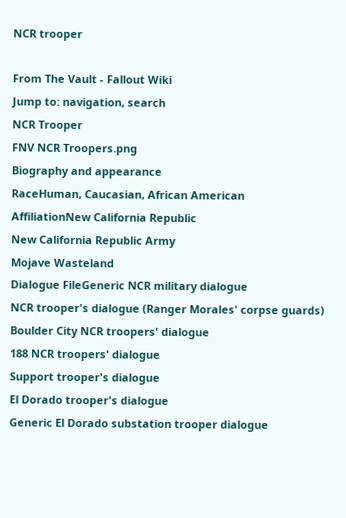NCR trooper

From The Vault - Fallout Wiki
Jump to: navigation, search
NCR Trooper
FNV NCR Troopers.png
Biography and appearance
RaceHuman, Caucasian, African American
AffiliationNew California Republic
New California Republic Army
Mojave Wasteland
Dialogue FileGeneric NCR military dialogue
NCR trooper's dialogue (Ranger Morales' corpse guards)
Boulder City NCR troopers' dialogue
188 NCR troopers' dialogue
Support trooper's dialogue
El Dorado trooper's dialogue
Generic El Dorado substation trooper dialogue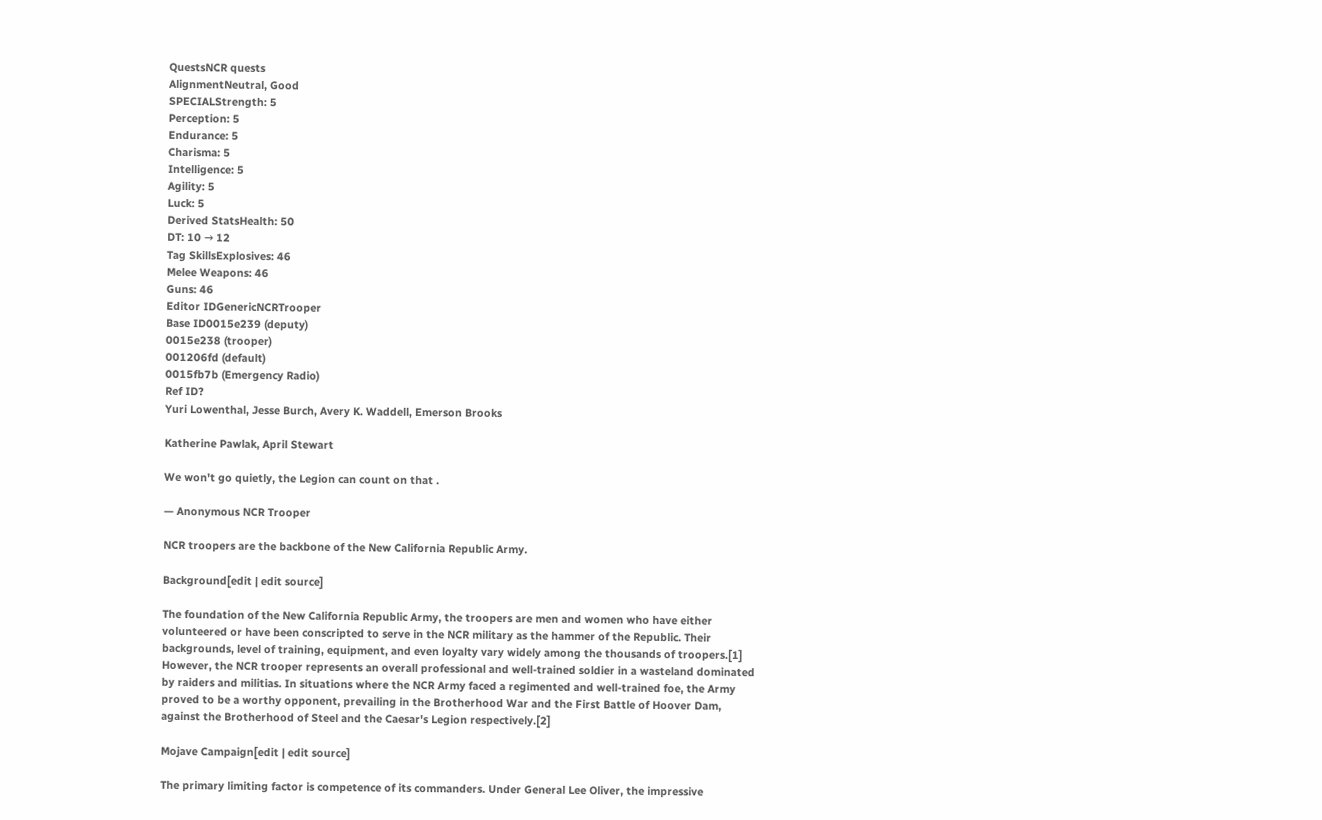QuestsNCR quests
AlignmentNeutral, Good
SPECIALStrength: 5
Perception: 5
Endurance: 5
Charisma: 5
Intelligence: 5
Agility: 5
Luck: 5
Derived StatsHealth: 50
DT: 10 → 12
Tag SkillsExplosives: 46
Melee Weapons: 46
Guns: 46
Editor IDGenericNCRTrooper
Base ID0015e239 (deputy)
0015e238 (trooper)
001206fd (default)
0015fb7b (Emergency Radio)
Ref ID?
Yuri Lowenthal, Jesse Burch, Avery K. Waddell, Emerson Brooks

Katherine Pawlak, April Stewart

We won't go quietly, the Legion can count on that .

— Anonymous NCR Trooper

NCR troopers are the backbone of the New California Republic Army.

Background[edit | edit source]

The foundation of the New California Republic Army, the troopers are men and women who have either volunteered or have been conscripted to serve in the NCR military as the hammer of the Republic. Their backgrounds, level of training, equipment, and even loyalty vary widely among the thousands of troopers.[1] However, the NCR trooper represents an overall professional and well-trained soldier in a wasteland dominated by raiders and militias. In situations where the NCR Army faced a regimented and well-trained foe, the Army proved to be a worthy opponent, prevailing in the Brotherhood War and the First Battle of Hoover Dam, against the Brotherhood of Steel and the Caesar's Legion respectively.[2]

Mojave Campaign[edit | edit source]

The primary limiting factor is competence of its commanders. Under General Lee Oliver, the impressive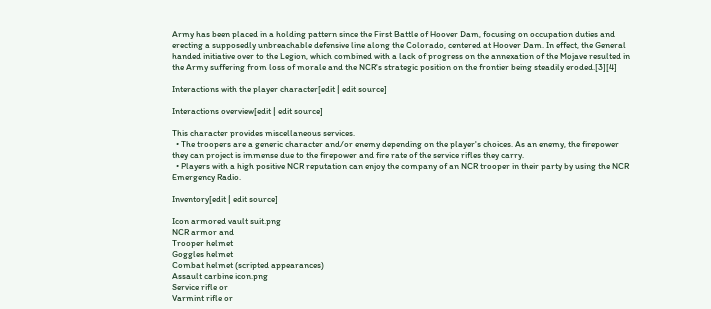Army has been placed in a holding pattern since the First Battle of Hoover Dam, focusing on occupation duties and erecting a supposedly unbreachable defensive line along the Colorado, centered at Hoover Dam. In effect, the General handed initiative over to the Legion, which combined with a lack of progress on the annexation of the Mojave resulted in the Army suffering from loss of morale and the NCR's strategic position on the frontier being steadily eroded.[3][4]

Interactions with the player character[edit | edit source]

Interactions overview[edit | edit source]

This character provides miscellaneous services.
  • The troopers are a generic character and/or enemy depending on the player's choices. As an enemy, the firepower they can project is immense due to the firepower and fire rate of the service rifles they carry.
  • Players with a high positive NCR reputation can enjoy the company of an NCR trooper in their party by using the NCR Emergency Radio.

Inventory[edit | edit source]

Icon armored vault suit.png
NCR armor and
Trooper helmet
Goggles helmet
Combat helmet (scripted appearances)
Assault carbine icon.png
Service rifle or
Varmint rifle or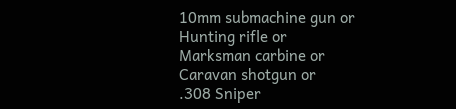10mm submachine gun or
Hunting rifle or
Marksman carbine or
Caravan shotgun or
.308 Sniper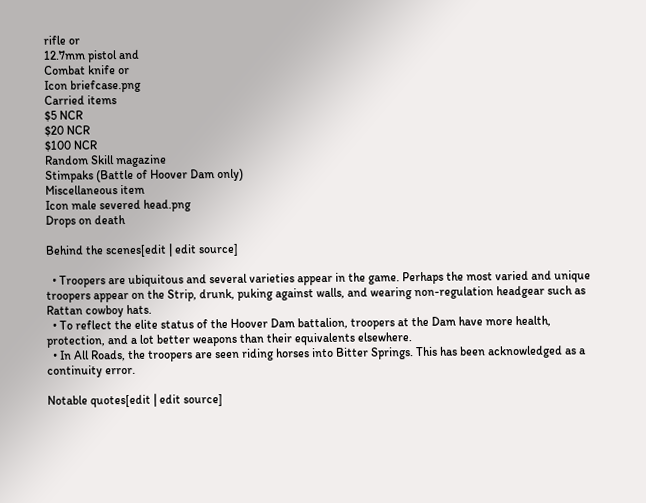rifle or
12.7mm pistol and
Combat knife or
Icon briefcase.png
Carried items
$5 NCR
$20 NCR
$100 NCR
Random Skill magazine
Stimpaks (Battle of Hoover Dam only)
Miscellaneous item
Icon male severed head.png
Drops on death

Behind the scenes[edit | edit source]

  • Troopers are ubiquitous and several varieties appear in the game. Perhaps the most varied and unique troopers appear on the Strip, drunk, puking against walls, and wearing non-regulation headgear such as Rattan cowboy hats.
  • To reflect the elite status of the Hoover Dam battalion, troopers at the Dam have more health, protection, and a lot better weapons than their equivalents elsewhere.
  • In All Roads, the troopers are seen riding horses into Bitter Springs. This has been acknowledged as a continuity error.

Notable quotes[edit | edit source]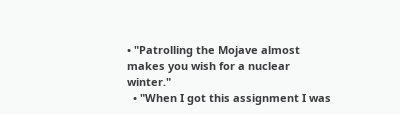• "Patrolling the Mojave almost makes you wish for a nuclear winter."
  • "When I got this assignment I was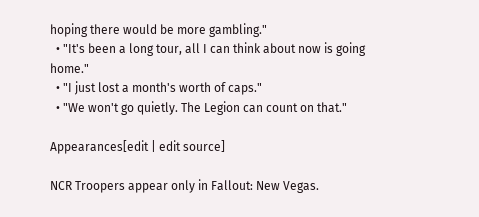hoping there would be more gambling."
  • "It's been a long tour, all I can think about now is going home."
  • "I just lost a month's worth of caps."
  • "We won't go quietly. The Legion can count on that."

Appearances[edit | edit source]

NCR Troopers appear only in Fallout: New Vegas.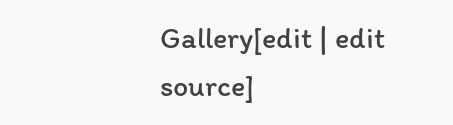Gallery[edit | edit source]